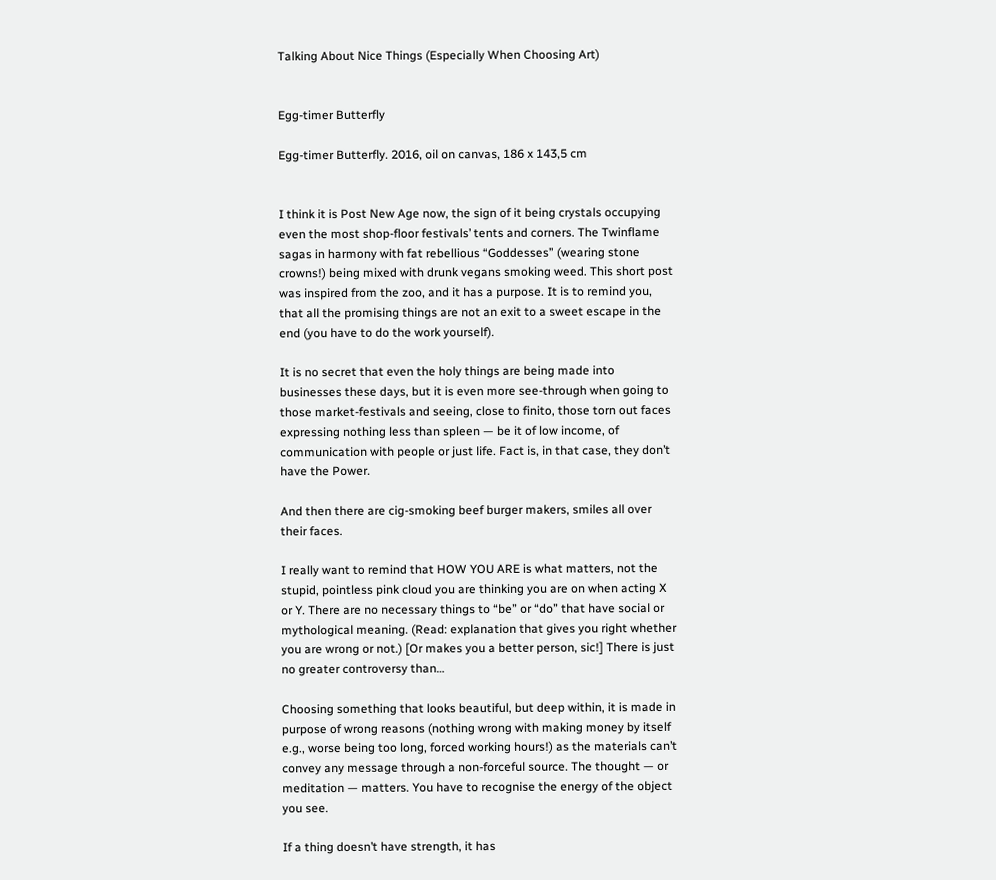Talking About Nice Things (Especially When Choosing Art)


Egg-timer Butterfly

Egg-timer Butterfly. 2016, oil on canvas, 186 x 143,5 cm


I think it is Post New Age now, the sign of it being crystals occupying even the most shop-floor festivals’ tents and corners. The Twinflame sagas in harmony with fat rebellious “Goddesses” (wearing stone crowns!) being mixed with drunk vegans smoking weed. This short post was inspired from the zoo, and it has a purpose. It is to remind you, that all the promising things are not an exit to a sweet escape in the end (you have to do the work yourself).

It is no secret that even the holy things are being made into businesses these days, but it is even more see-through when going to those market-festivals and seeing, close to finito, those torn out faces expressing nothing less than spleen — be it of low income, of communication with people or just life. Fact is, in that case, they don’t have the Power.

And then there are cig-smoking beef burger makers, smiles all over their faces.

I really want to remind that HOW YOU ARE is what matters, not the stupid, pointless pink cloud you are thinking you are on when acting X or Y. There are no necessary things to “be” or “do” that have social or mythological meaning. (Read: explanation that gives you right whether you are wrong or not.) [Or makes you a better person, sic!] There is just no greater controversy than…

Choosing something that looks beautiful, but deep within, it is made in purpose of wrong reasons (nothing wrong with making money by itself e.g., worse being too long, forced working hours!) as the materials can’t convey any message through a non-forceful source. The thought — or meditation — matters. You have to recognise the energy of the object you see.

If a thing doesn’t have strength, it has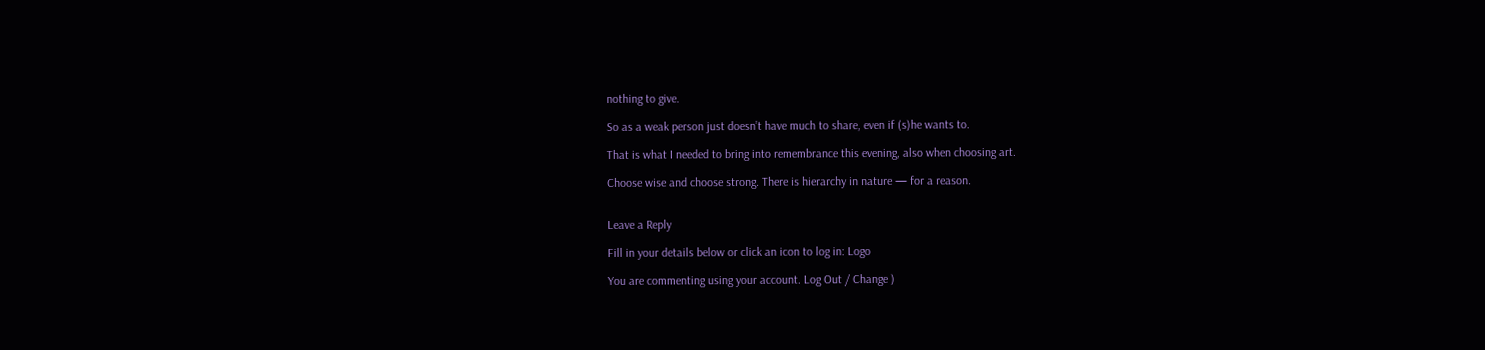nothing to give.

So as a weak person just doesn’t have much to share, even if (s)he wants to.

That is what I needed to bring into remembrance this evening, also when choosing art.

Choose wise and choose strong. There is hierarchy in nature — for a reason.


Leave a Reply

Fill in your details below or click an icon to log in: Logo

You are commenting using your account. Log Out / Change )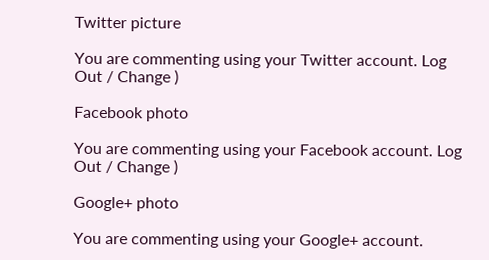Twitter picture

You are commenting using your Twitter account. Log Out / Change )

Facebook photo

You are commenting using your Facebook account. Log Out / Change )

Google+ photo

You are commenting using your Google+ account.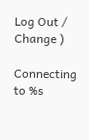Log Out / Change )

Connecting to %s